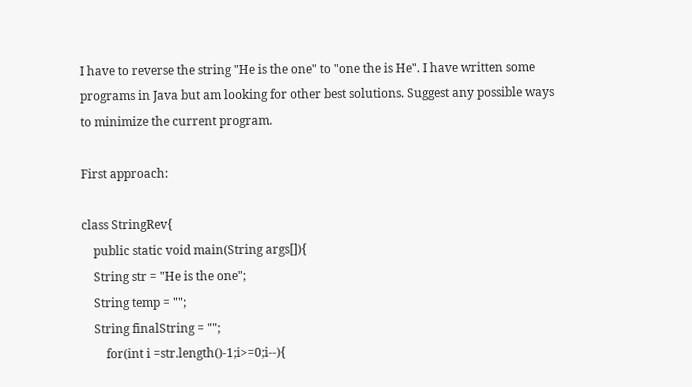I have to reverse the string "He is the one" to "one the is He". I have written some programs in Java but am looking for other best solutions. Suggest any possible ways to minimize the current program.

First approach:

class StringRev{
    public static void main(String args[]){
    String str = "He is the one";
    String temp = "";
    String finalString = "";
        for(int i =str.length()-1;i>=0;i--){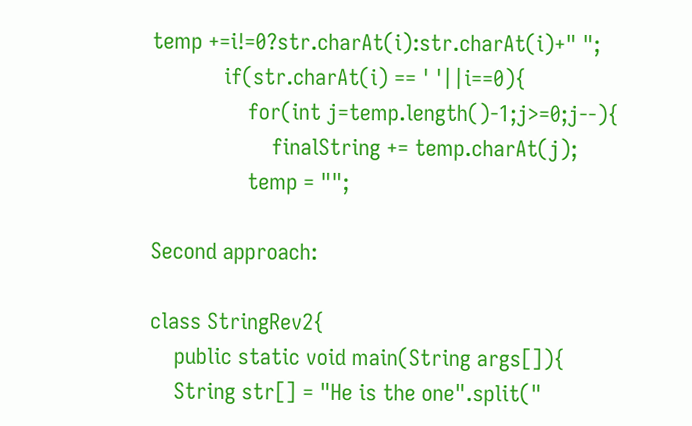temp +=i!=0?str.charAt(i):str.charAt(i)+" ";
            if(str.charAt(i) == ' '||i==0){
                for(int j=temp.length()-1;j>=0;j--){
                    finalString += temp.charAt(j);
                temp = "";

Second approach:

class StringRev2{
    public static void main(String args[]){
    String str[] = "He is the one".split("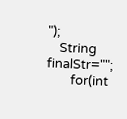");
    String finalStr="";
        for(int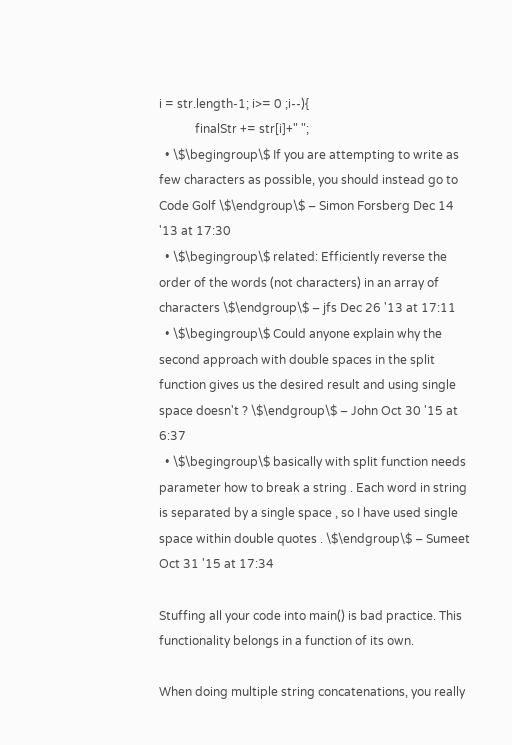i = str.length-1; i>= 0 ;i--){
            finalStr += str[i]+" ";
  • \$\begingroup\$ If you are attempting to write as few characters as possible, you should instead go to Code Golf \$\endgroup\$ – Simon Forsberg Dec 14 '13 at 17:30
  • \$\begingroup\$ related: Efficiently reverse the order of the words (not characters) in an array of characters \$\endgroup\$ – jfs Dec 26 '13 at 17:11
  • \$\begingroup\$ Could anyone explain why the second approach with double spaces in the split function gives us the desired result and using single space doesn't ? \$\endgroup\$ – John Oct 30 '15 at 6:37
  • \$\begingroup\$ basically with split function needs parameter how to break a string . Each word in string is separated by a single space , so I have used single space within double quotes . \$\endgroup\$ – Sumeet Oct 31 '15 at 17:34

Stuffing all your code into main() is bad practice. This functionality belongs in a function of its own.

When doing multiple string concatenations, you really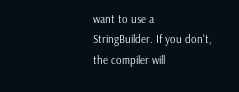want to use a StringBuilder. If you don't, the compiler will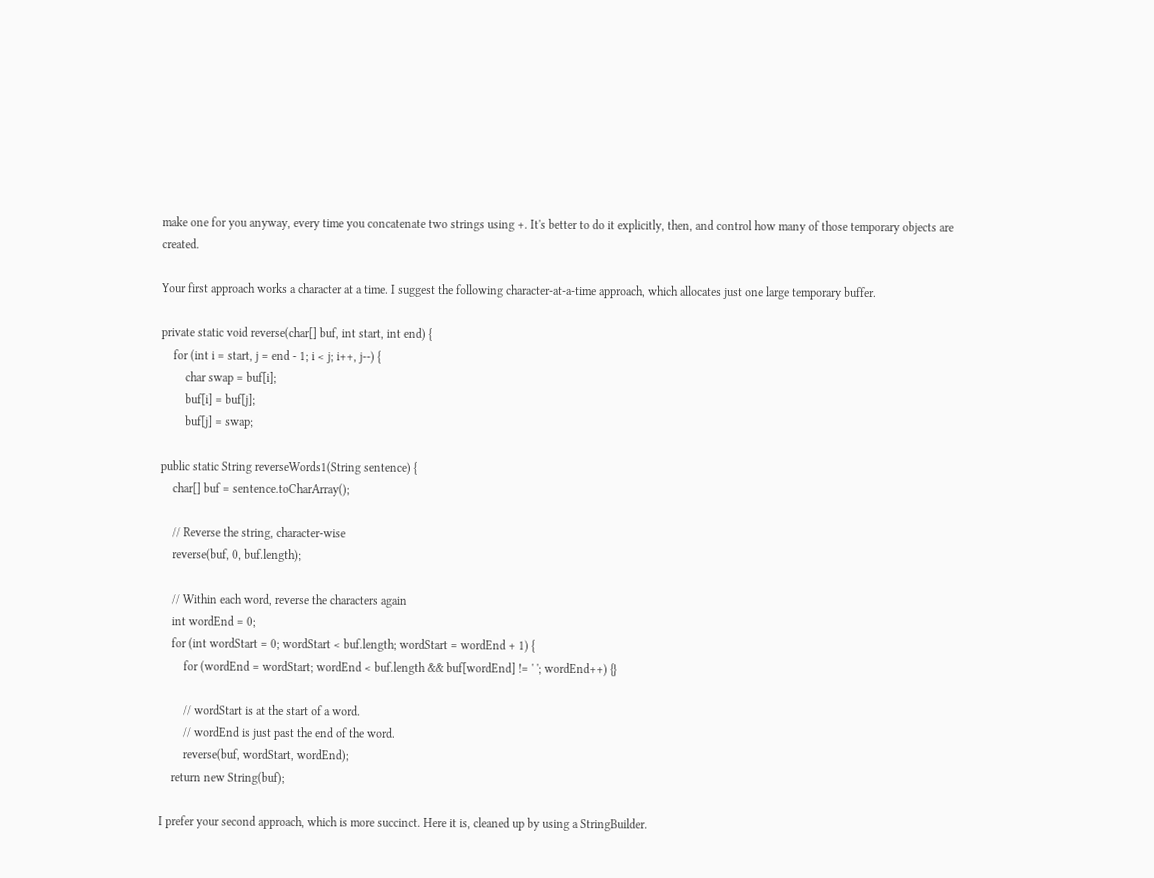make one for you anyway, every time you concatenate two strings using +. It's better to do it explicitly, then, and control how many of those temporary objects are created.

Your first approach works a character at a time. I suggest the following character-at-a-time approach, which allocates just one large temporary buffer.

private static void reverse(char[] buf, int start, int end) {
    for (int i = start, j = end - 1; i < j; i++, j--) {
        char swap = buf[i];
        buf[i] = buf[j];
        buf[j] = swap;

public static String reverseWords1(String sentence) {
    char[] buf = sentence.toCharArray();

    // Reverse the string, character-wise
    reverse(buf, 0, buf.length);

    // Within each word, reverse the characters again
    int wordEnd = 0;
    for (int wordStart = 0; wordStart < buf.length; wordStart = wordEnd + 1) {
        for (wordEnd = wordStart; wordEnd < buf.length && buf[wordEnd] != ' '; wordEnd++) {}

        // wordStart is at the start of a word.
        // wordEnd is just past the end of the word.
        reverse(buf, wordStart, wordEnd);
    return new String(buf);

I prefer your second approach, which is more succinct. Here it is, cleaned up by using a StringBuilder.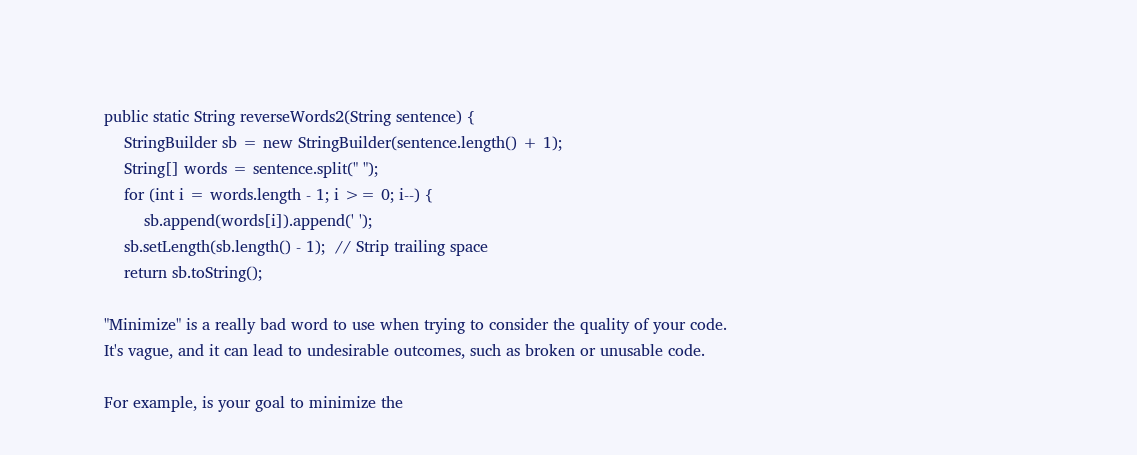public static String reverseWords2(String sentence) {
    StringBuilder sb = new StringBuilder(sentence.length() + 1);
    String[] words = sentence.split(" ");
    for (int i = words.length - 1; i >= 0; i--) {
        sb.append(words[i]).append(' ');
    sb.setLength(sb.length() - 1);  // Strip trailing space
    return sb.toString();

"Minimize" is a really bad word to use when trying to consider the quality of your code. It's vague, and it can lead to undesirable outcomes, such as broken or unusable code.

For example, is your goal to minimize the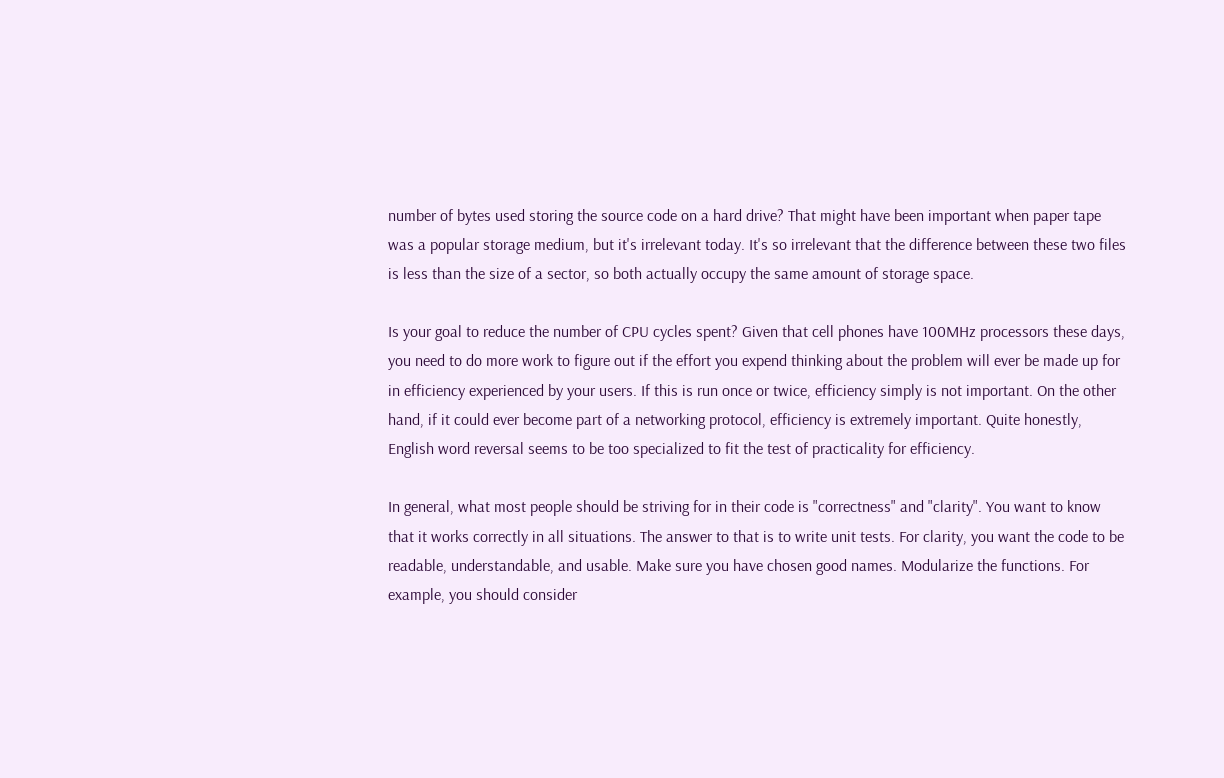number of bytes used storing the source code on a hard drive? That might have been important when paper tape was a popular storage medium, but it's irrelevant today. It's so irrelevant that the difference between these two files is less than the size of a sector, so both actually occupy the same amount of storage space.

Is your goal to reduce the number of CPU cycles spent? Given that cell phones have 100MHz processors these days, you need to do more work to figure out if the effort you expend thinking about the problem will ever be made up for in efficiency experienced by your users. If this is run once or twice, efficiency simply is not important. On the other hand, if it could ever become part of a networking protocol, efficiency is extremely important. Quite honestly, English word reversal seems to be too specialized to fit the test of practicality for efficiency.

In general, what most people should be striving for in their code is "correctness" and "clarity". You want to know that it works correctly in all situations. The answer to that is to write unit tests. For clarity, you want the code to be readable, understandable, and usable. Make sure you have chosen good names. Modularize the functions. For example, you should consider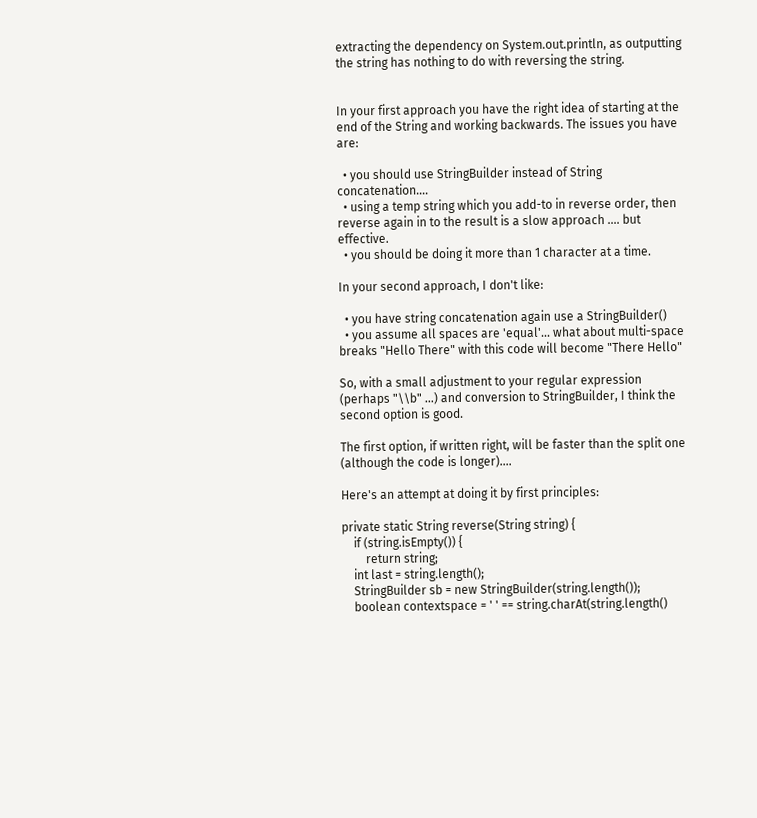extracting the dependency on System.out.println, as outputting the string has nothing to do with reversing the string.


In your first approach you have the right idea of starting at the end of the String and working backwards. The issues you have are:

  • you should use StringBuilder instead of String concatenation....
  • using a temp string which you add-to in reverse order, then reverse again in to the result is a slow approach .... but effective.
  • you should be doing it more than 1 character at a time.

In your second approach, I don't like:

  • you have string concatenation again use a StringBuilder()
  • you assume all spaces are 'equal'... what about multi-space breaks "Hello There" with this code will become "There Hello"

So, with a small adjustment to your regular expression (perhaps "\\b" ...) and conversion to StringBuilder, I think the second option is good.

The first option, if written right, will be faster than the split one (although the code is longer)....

Here's an attempt at doing it by first principles:

private static String reverse(String string) {
    if (string.isEmpty()) {
        return string;
    int last = string.length();
    StringBuilder sb = new StringBuilder(string.length());
    boolean contextspace = ' ' == string.charAt(string.length()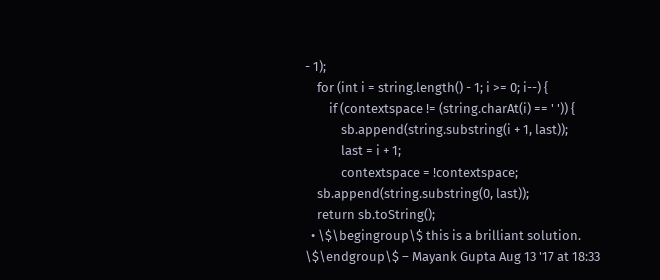- 1);
    for (int i = string.length() - 1; i >= 0; i--) {
        if (contextspace != (string.charAt(i) == ' ')) {
            sb.append(string.substring(i + 1, last));
            last = i + 1;
            contextspace = !contextspace;
    sb.append(string.substring(0, last));
    return sb.toString();
  • \$\begingroup\$ this is a brilliant solution. \$\endgroup\$ – Mayank Gupta Aug 13 '17 at 18:33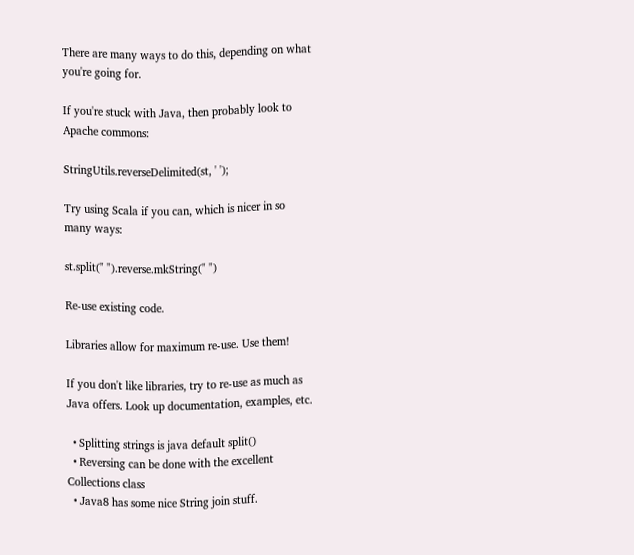There are many ways to do this, depending on what you're going for.

If you're stuck with Java, then probably look to Apache commons:

StringUtils.reverseDelimited(st, ' ');

Try using Scala if you can, which is nicer in so many ways:

st.split(" ").reverse.mkString(" ")

Re-use existing code.

Libraries allow for maximum re-use. Use them!

If you don't like libraries, try to re-use as much as Java offers. Look up documentation, examples, etc.

  • Splitting strings is java default split()
  • Reversing can be done with the excellent Collections class
  • Java8 has some nice String join stuff.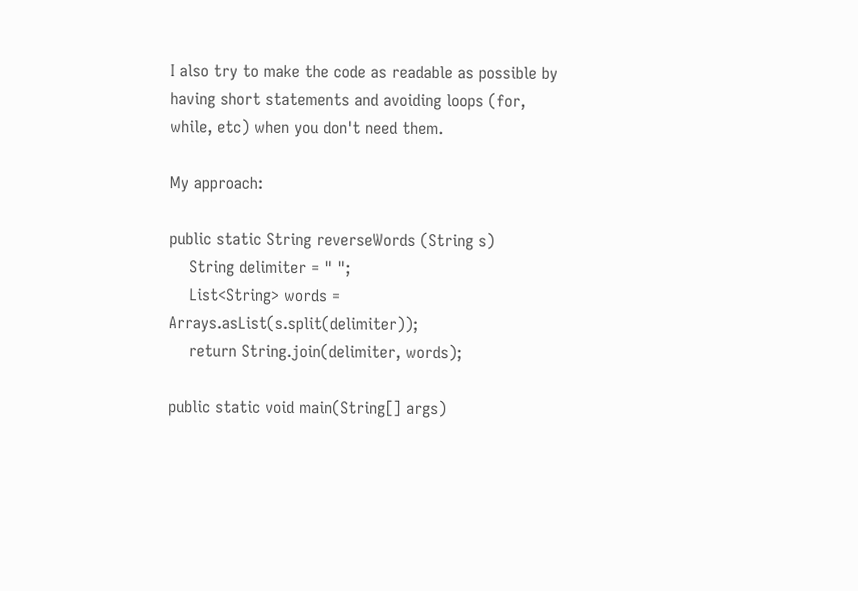I also try to make the code as readable as possible by having short statements and avoiding loops (for, while, etc) when you don't need them.

My approach:

public static String reverseWords (String s)
    String delimiter = " ";
    List<String> words = Arrays.asList(s.split(delimiter));
    return String.join(delimiter, words);

public static void main(String[] args)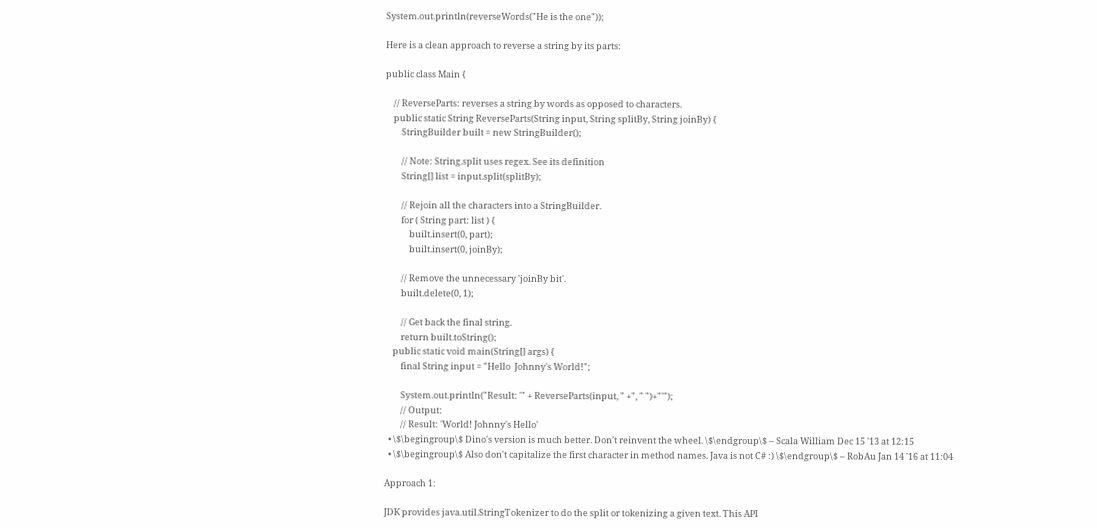System.out.println(reverseWords("He is the one"));

Here is a clean approach to reverse a string by its parts:

public class Main {

    // ReverseParts: reverses a string by words as opposed to characters.
    public static String ReverseParts(String input, String splitBy, String joinBy) {
        StringBuilder built = new StringBuilder();

        // Note: String.split uses regex. See its definition
        String[] list = input.split(splitBy);

        // Rejoin all the characters into a StringBuilder.
        for ( String part: list ) {
            built.insert(0, part);
            built.insert(0, joinBy);

        // Remove the unnecessary 'joinBy bit'.
        built.delete(0, 1);

        // Get back the final string.
        return built.toString();
    public static void main(String[] args) {
        final String input = "Hello  Johnny's World!";

        System.out.println("Result: '" + ReverseParts(input, " +", " ")+"'");
        // Output:
        // Result: 'World! Johnny's Hello'
  • \$\begingroup\$ Dino's version is much better. Don't reinvent the wheel. \$\endgroup\$ – Scala William Dec 15 '13 at 12:15
  • \$\begingroup\$ Also don't capitalize the first character in method names. Java is not C# :) \$\endgroup\$ – RobAu Jan 14 '16 at 11:04

Approach 1:

JDK provides java.util.StringTokenizer to do the split or tokenizing a given text. This API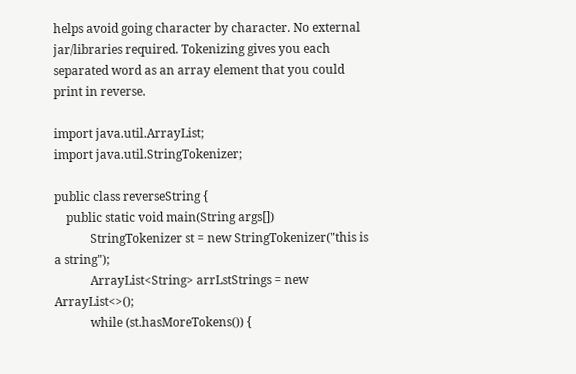helps avoid going character by character. No external jar/libraries required. Tokenizing gives you each separated word as an array element that you could print in reverse.

import java.util.ArrayList;
import java.util.StringTokenizer;

public class reverseString {
    public static void main(String args[])
            StringTokenizer st = new StringTokenizer("this is a string");
            ArrayList<String> arrLstStrings = new ArrayList<>();
            while (st.hasMoreTokens()) {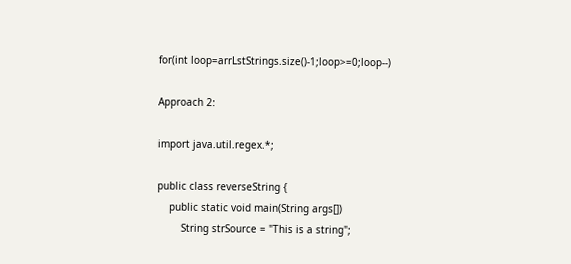for(int loop=arrLstStrings.size()-1;loop>=0;loop--)

Approach 2:

import java.util.regex.*;

public class reverseString {
    public static void main(String args[])
        String strSource = "This is a string";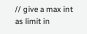// give a max int as limit in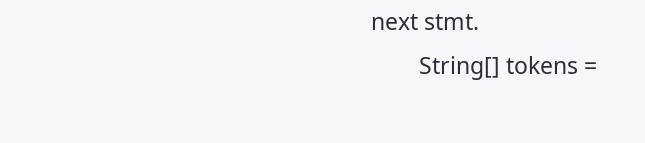next stmt.
        String[] tokens =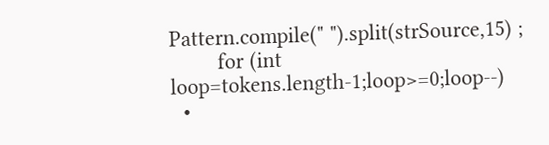Pattern.compile(" ").split(strSource,15) ;
        for (int loop=tokens.length-1;loop>=0;loop--)
  •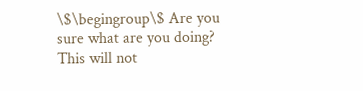\$\begingroup\$ Are you sure what are you doing? This will not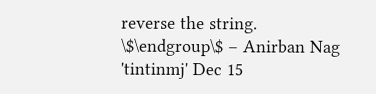reverse the string. \$\endgroup\$ – Anirban Nag 'tintinmj' Dec 15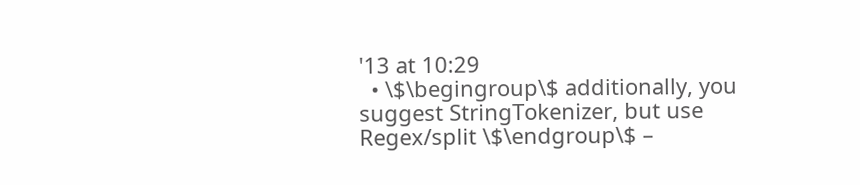'13 at 10:29
  • \$\begingroup\$ additionally, you suggest StringTokenizer, but use Regex/split \$\endgroup\$ –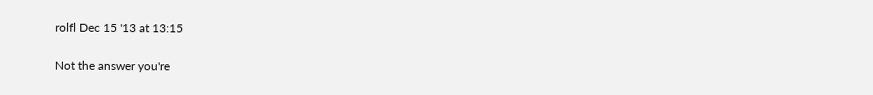rolfl Dec 15 '13 at 13:15

Not the answer you're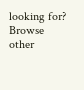looking for? Browse other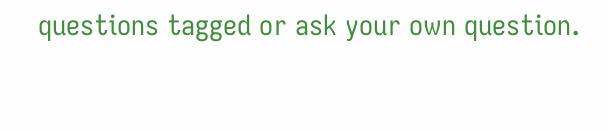questions tagged or ask your own question.